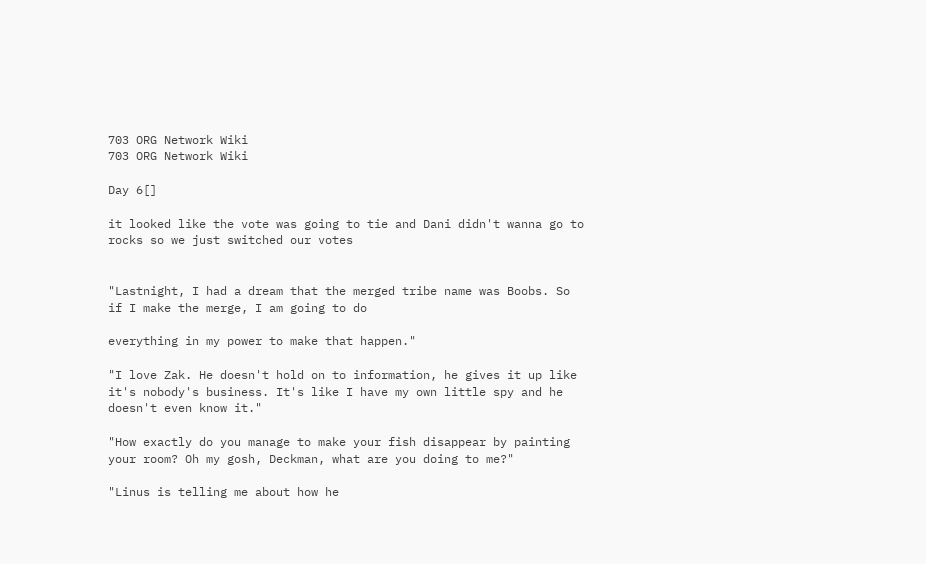703 ORG Network Wiki
703 ORG Network Wiki

Day 6[]

it looked like the vote was going to tie and Dani didn't wanna go to rocks so we just switched our votes


"Lastnight, I had a dream that the merged tribe name was Boobs. So if I make the merge, I am going to do

everything in my power to make that happen."

"I love Zak. He doesn't hold on to information, he gives it up like it's nobody's business. It's like I have my own little spy and he doesn't even know it."

"How exactly do you manage to make your fish disappear by painting your room? Oh my gosh, Deckman, what are you doing to me?"

"Linus is telling me about how he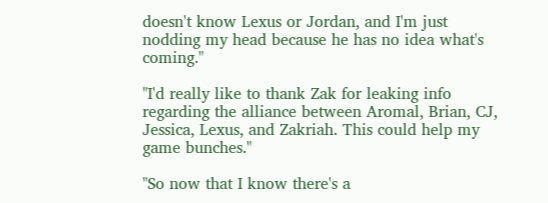doesn't know Lexus or Jordan, and I'm just nodding my head because he has no idea what's coming."

"I'd really like to thank Zak for leaking info regarding the alliance between Aromal, Brian, CJ, Jessica, Lexus, and Zakriah. This could help my game bunches."

"So now that I know there's a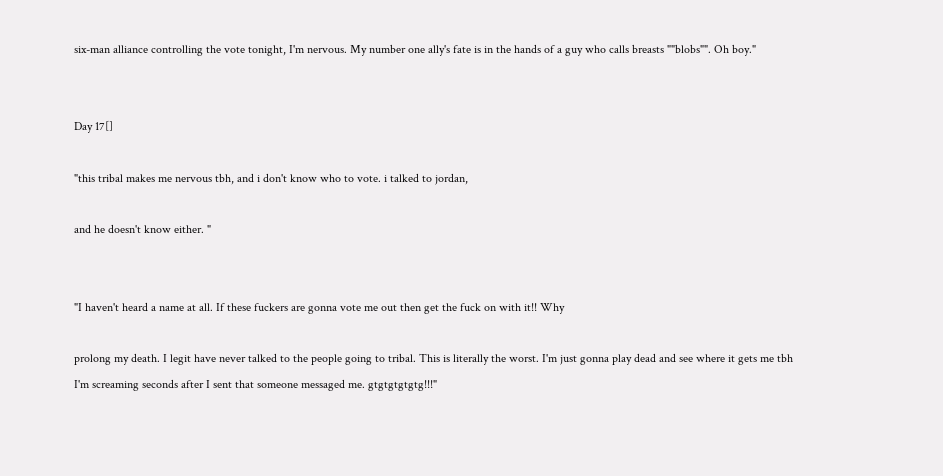six-man alliance controlling the vote tonight, I'm nervous. My number one ally's fate is in the hands of a guy who calls breasts ""blobs"". Oh boy."


Day 17[]

"this tribal makes me nervous tbh, and i don't know who to vote. i talked to jordan,

and he doesn't know either. "


"I haven't heard a name at all. If these fuckers are gonna vote me out then get the fuck on with it!! Why

prolong my death. I legit have never talked to the people going to tribal. This is literally the worst. I'm just gonna play dead and see where it gets me tbh I'm screaming seconds after I sent that someone messaged me. gtgtgtgtgtg!!!"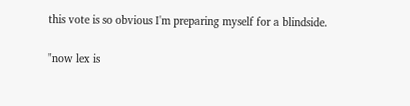this vote is so obvious I'm preparing myself for a blindside.

"now lex is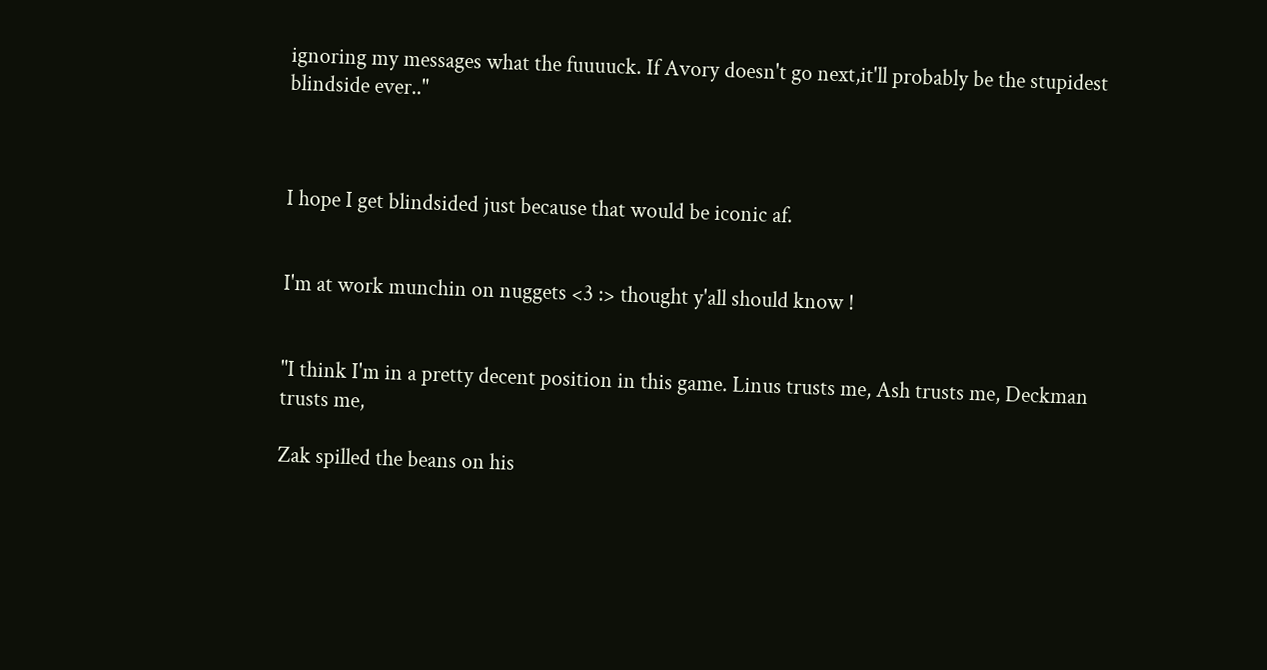ignoring my messages what the fuuuuck. If Avory doesn't go next,it'll probably be the stupidest blindside ever.."



I hope I get blindsided just because that would be iconic af.


I'm at work munchin on nuggets <3 :> thought y'all should know !


"I think I'm in a pretty decent position in this game. Linus trusts me, Ash trusts me, Deckman trusts me,

Zak spilled the beans on his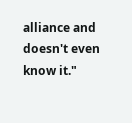alliance and doesn't even know it."